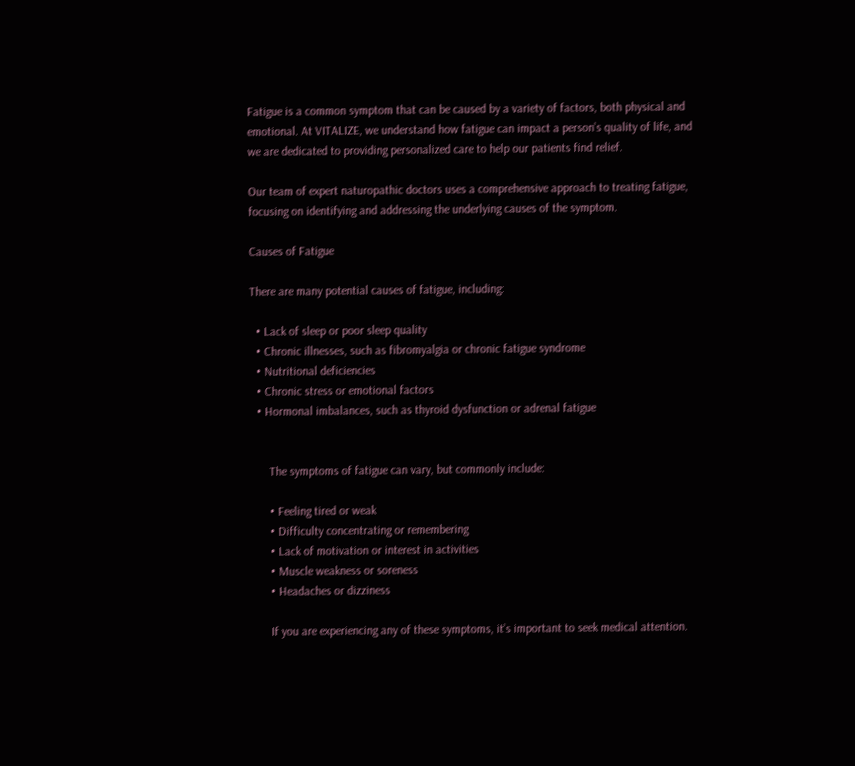Fatigue is a common symptom that can be caused by a variety of factors, both physical and emotional. At VITALIZE, we understand how fatigue can impact a person’s quality of life, and we are dedicated to providing personalized care to help our patients find relief.

Our team of expert naturopathic doctors uses a comprehensive approach to treating fatigue, focusing on identifying and addressing the underlying causes of the symptom.

Causes of Fatigue

There are many potential causes of fatigue, including:

  • Lack of sleep or poor sleep quality
  • Chronic illnesses, such as fibromyalgia or chronic fatigue syndrome
  • Nutritional deficiencies
  • Chronic stress or emotional factors
  • Hormonal imbalances, such as thyroid dysfunction or adrenal fatigue


      The symptoms of fatigue can vary, but commonly include:

      • Feeling tired or weak
      • Difficulty concentrating or remembering
      • Lack of motivation or interest in activities
      • Muscle weakness or soreness
      • Headaches or dizziness

      If you are experiencing any of these symptoms, it’s important to seek medical attention.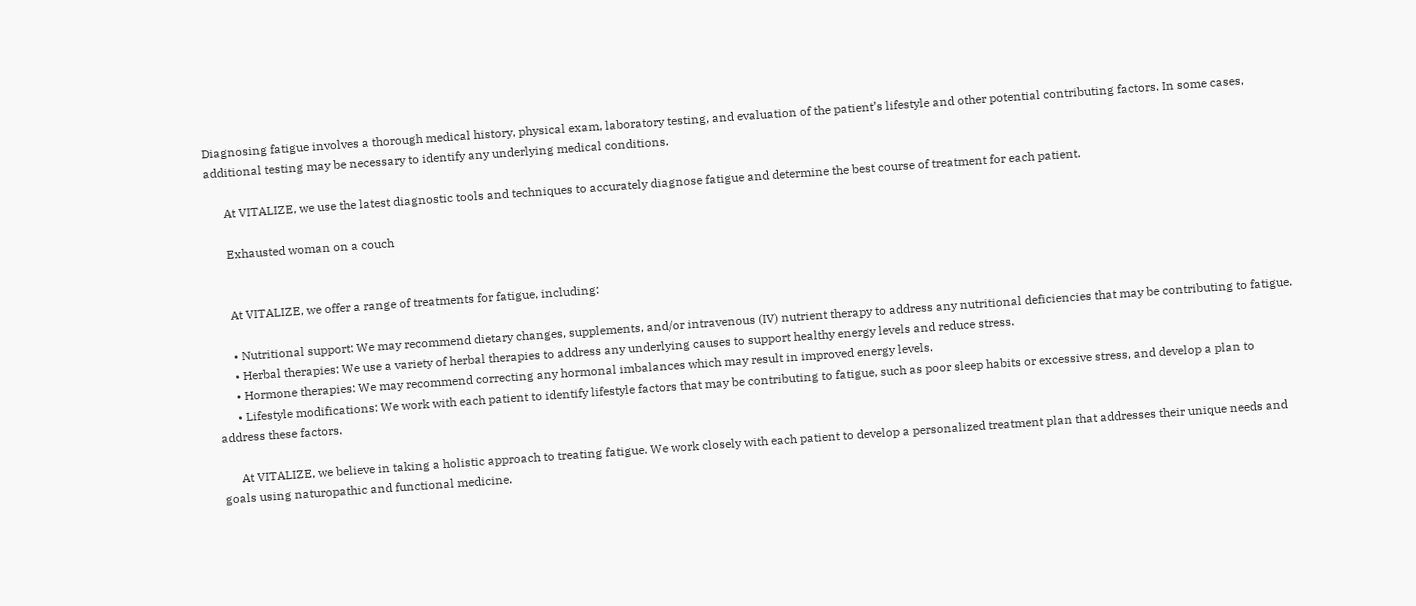Diagnosing fatigue involves a thorough medical history, physical exam, laboratory testing, and evaluation of the patient’s lifestyle and other potential contributing factors. In some cases, additional testing may be necessary to identify any underlying medical conditions.

      At VITALIZE, we use the latest diagnostic tools and techniques to accurately diagnose fatigue and determine the best course of treatment for each patient.

      Exhausted woman on a couch


      At VITALIZE, we offer a range of treatments for fatigue, including:

      • Nutritional support: We may recommend dietary changes, supplements, and/or intravenous (IV) nutrient therapy to address any nutritional deficiencies that may be contributing to fatigue.
      • Herbal therapies: We use a variety of herbal therapies to address any underlying causes to support healthy energy levels and reduce stress.
      • Hormone therapies: We may recommend correcting any hormonal imbalances which may result in improved energy levels.
      • Lifestyle modifications: We work with each patient to identify lifestyle factors that may be contributing to fatigue, such as poor sleep habits or excessive stress, and develop a plan to address these factors.

      At VITALIZE, we believe in taking a holistic approach to treating fatigue. We work closely with each patient to develop a personalized treatment plan that addresses their unique needs and goals using naturopathic and functional medicine.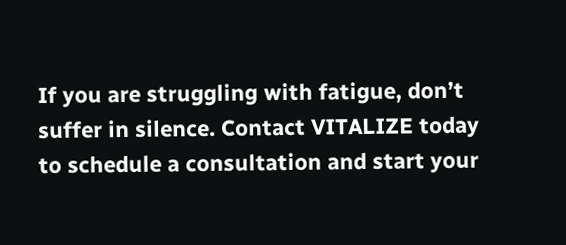If you are struggling with fatigue, don’t suffer in silence. Contact VITALIZE today to schedule a consultation and start your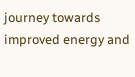journey towards improved energy and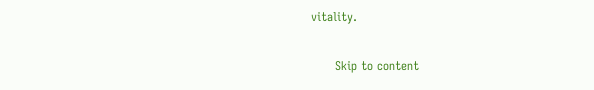vitality.

      Skip to content